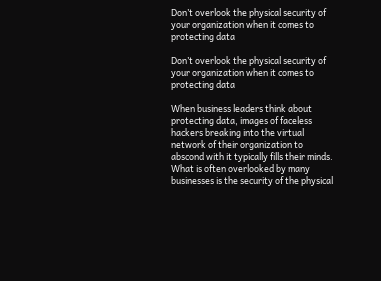Don’t overlook the physical security of your organization when it comes to protecting data

Don’t overlook the physical security of your organization when it comes to protecting data

When business leaders think about protecting data, images of faceless hackers breaking into the virtual network of their organization to abscond with it typically fills their minds. What is often overlooked by many businesses is the security of the physical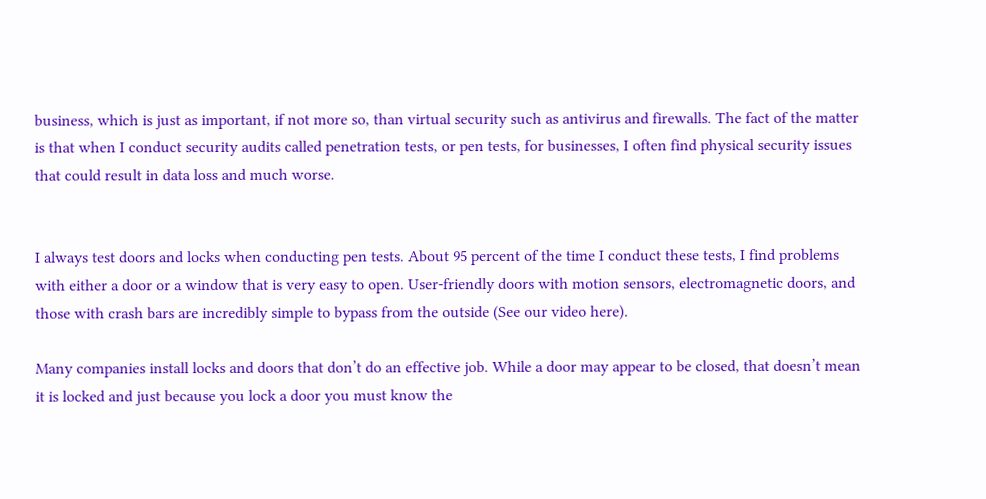business, which is just as important, if not more so, than virtual security such as antivirus and firewalls. The fact of the matter is that when I conduct security audits called penetration tests, or pen tests, for businesses, I often find physical security issues that could result in data loss and much worse.


I always test doors and locks when conducting pen tests. About 95 percent of the time I conduct these tests, I find problems with either a door or a window that is very easy to open. User-friendly doors with motion sensors, electromagnetic doors, and those with crash bars are incredibly simple to bypass from the outside (See our video here).

Many companies install locks and doors that don’t do an effective job. While a door may appear to be closed, that doesn’t mean it is locked and just because you lock a door you must know the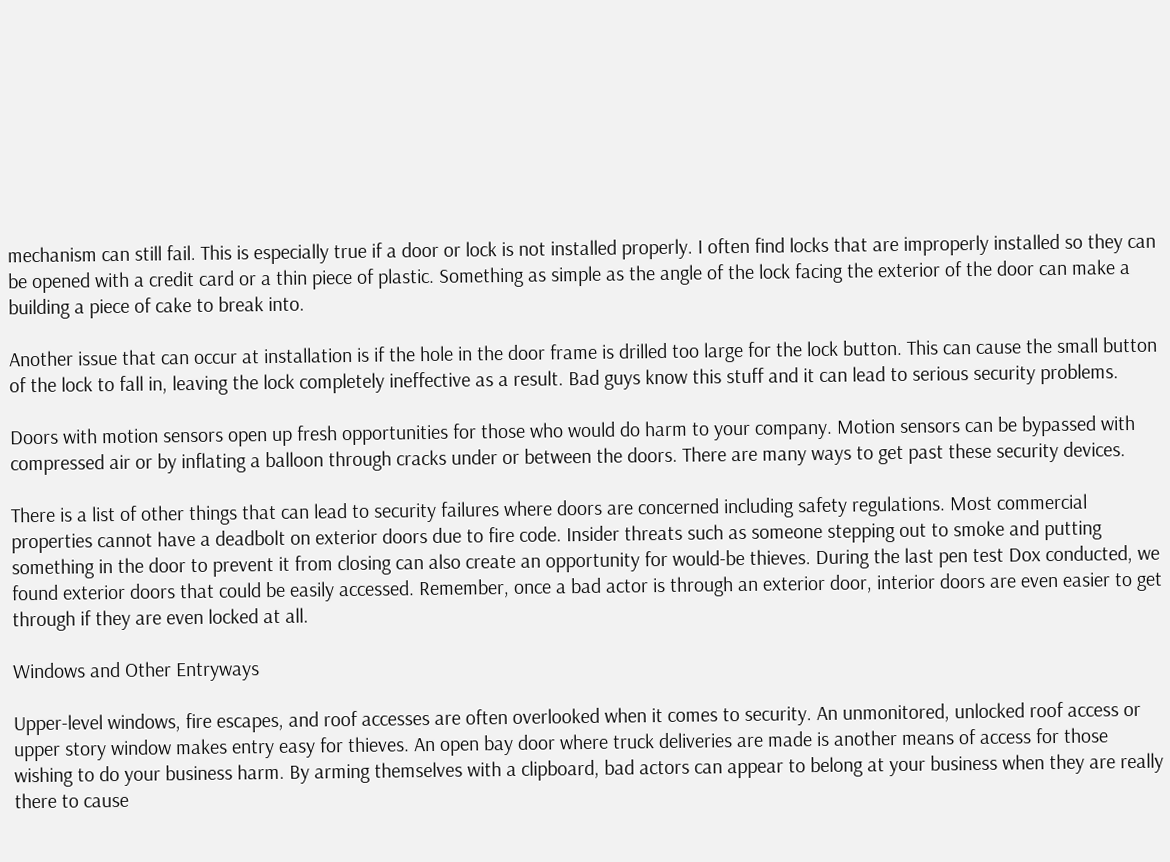mechanism can still fail. This is especially true if a door or lock is not installed properly. I often find locks that are improperly installed so they can be opened with a credit card or a thin piece of plastic. Something as simple as the angle of the lock facing the exterior of the door can make a building a piece of cake to break into.

Another issue that can occur at installation is if the hole in the door frame is drilled too large for the lock button. This can cause the small button of the lock to fall in, leaving the lock completely ineffective as a result. Bad guys know this stuff and it can lead to serious security problems.

Doors with motion sensors open up fresh opportunities for those who would do harm to your company. Motion sensors can be bypassed with compressed air or by inflating a balloon through cracks under or between the doors. There are many ways to get past these security devices.

There is a list of other things that can lead to security failures where doors are concerned including safety regulations. Most commercial properties cannot have a deadbolt on exterior doors due to fire code. Insider threats such as someone stepping out to smoke and putting something in the door to prevent it from closing can also create an opportunity for would-be thieves. During the last pen test Dox conducted, we found exterior doors that could be easily accessed. Remember, once a bad actor is through an exterior door, interior doors are even easier to get through if they are even locked at all.

Windows and Other Entryways

Upper-level windows, fire escapes, and roof accesses are often overlooked when it comes to security. An unmonitored, unlocked roof access or upper story window makes entry easy for thieves. An open bay door where truck deliveries are made is another means of access for those wishing to do your business harm. By arming themselves with a clipboard, bad actors can appear to belong at your business when they are really there to cause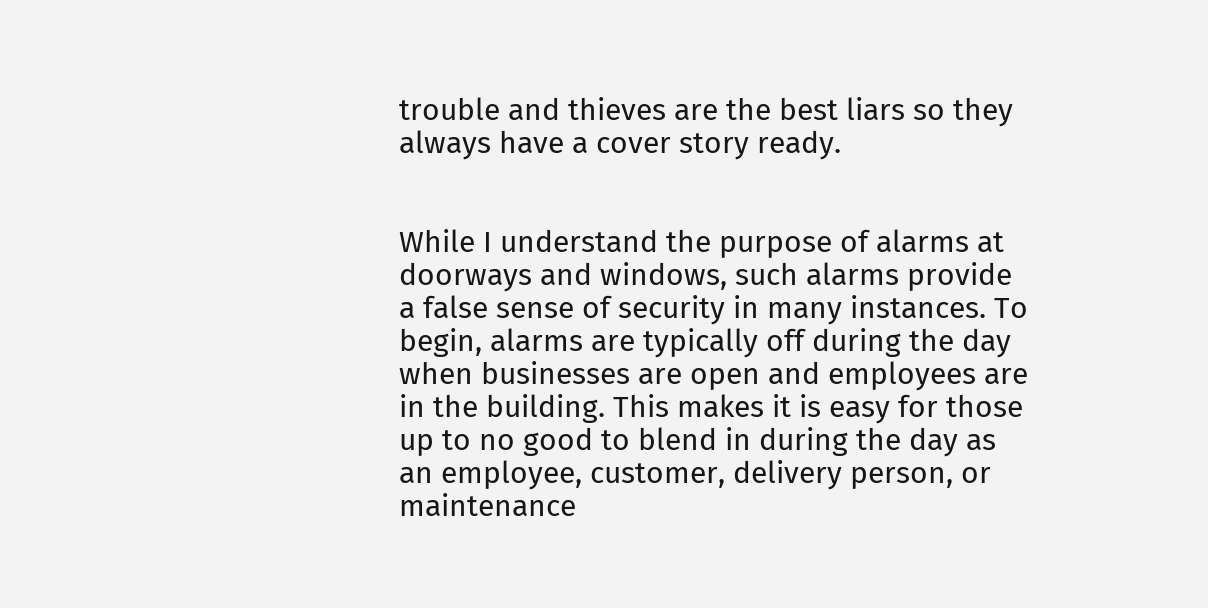trouble and thieves are the best liars so they always have a cover story ready.


While I understand the purpose of alarms at doorways and windows, such alarms provide a false sense of security in many instances. To begin, alarms are typically off during the day when businesses are open and employees are in the building. This makes it is easy for those up to no good to blend in during the day as an employee, customer, delivery person, or maintenance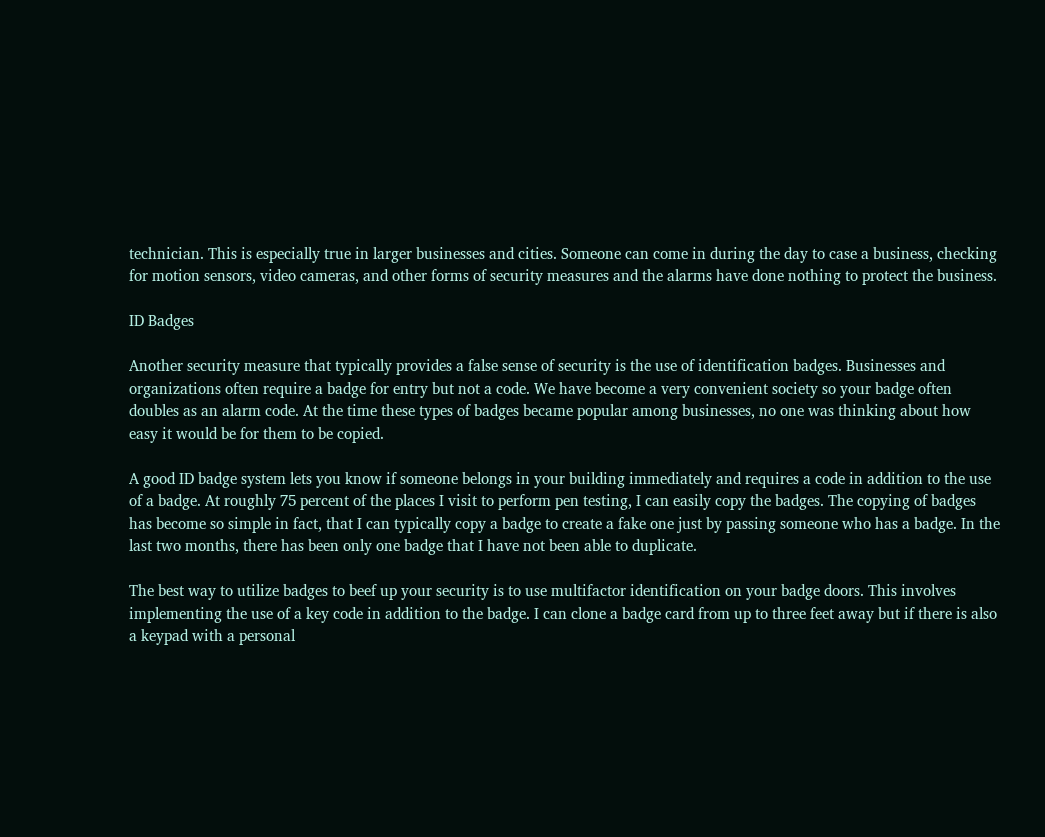technician. This is especially true in larger businesses and cities. Someone can come in during the day to case a business, checking for motion sensors, video cameras, and other forms of security measures and the alarms have done nothing to protect the business.

ID Badges

Another security measure that typically provides a false sense of security is the use of identification badges. Businesses and organizations often require a badge for entry but not a code. We have become a very convenient society so your badge often doubles as an alarm code. At the time these types of badges became popular among businesses, no one was thinking about how easy it would be for them to be copied.

A good ID badge system lets you know if someone belongs in your building immediately and requires a code in addition to the use of a badge. At roughly 75 percent of the places I visit to perform pen testing, I can easily copy the badges. The copying of badges has become so simple in fact, that I can typically copy a badge to create a fake one just by passing someone who has a badge. In the last two months, there has been only one badge that I have not been able to duplicate.

The best way to utilize badges to beef up your security is to use multifactor identification on your badge doors. This involves implementing the use of a key code in addition to the badge. I can clone a badge card from up to three feet away but if there is also a keypad with a personal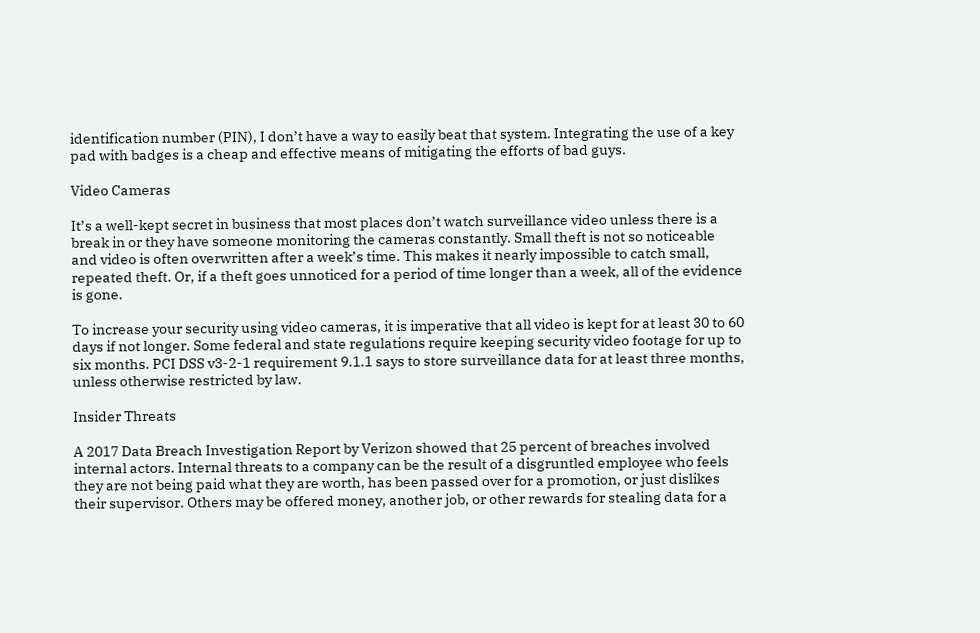identification number (PIN), I don’t have a way to easily beat that system. Integrating the use of a key pad with badges is a cheap and effective means of mitigating the efforts of bad guys.

Video Cameras

It’s a well-kept secret in business that most places don’t watch surveillance video unless there is a break in or they have someone monitoring the cameras constantly. Small theft is not so noticeable and video is often overwritten after a week’s time. This makes it nearly impossible to catch small, repeated theft. Or, if a theft goes unnoticed for a period of time longer than a week, all of the evidence is gone.

To increase your security using video cameras, it is imperative that all video is kept for at least 30 to 60 days if not longer. Some federal and state regulations require keeping security video footage for up to six months. PCI DSS v3-2-1 requirement 9.1.1 says to store surveillance data for at least three months, unless otherwise restricted by law.

Insider Threats

A 2017 Data Breach Investigation Report by Verizon showed that 25 percent of breaches involved internal actors. Internal threats to a company can be the result of a disgruntled employee who feels they are not being paid what they are worth, has been passed over for a promotion, or just dislikes their supervisor. Others may be offered money, another job, or other rewards for stealing data for a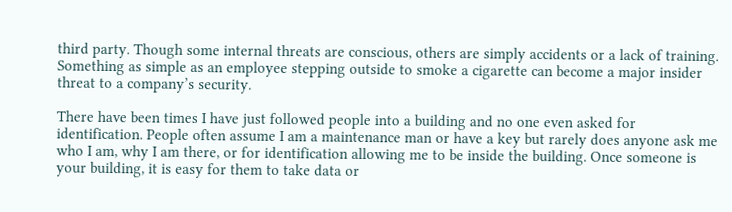third party. Though some internal threats are conscious, others are simply accidents or a lack of training. Something as simple as an employee stepping outside to smoke a cigarette can become a major insider threat to a company’s security.

There have been times I have just followed people into a building and no one even asked for identification. People often assume I am a maintenance man or have a key but rarely does anyone ask me who I am, why I am there, or for identification allowing me to be inside the building. Once someone is your building, it is easy for them to take data or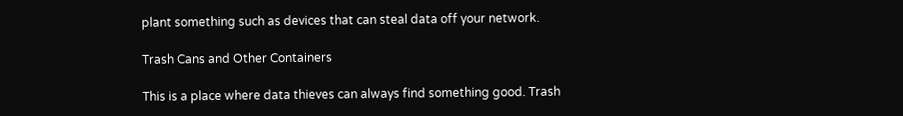plant something such as devices that can steal data off your network.

Trash Cans and Other Containers

This is a place where data thieves can always find something good. Trash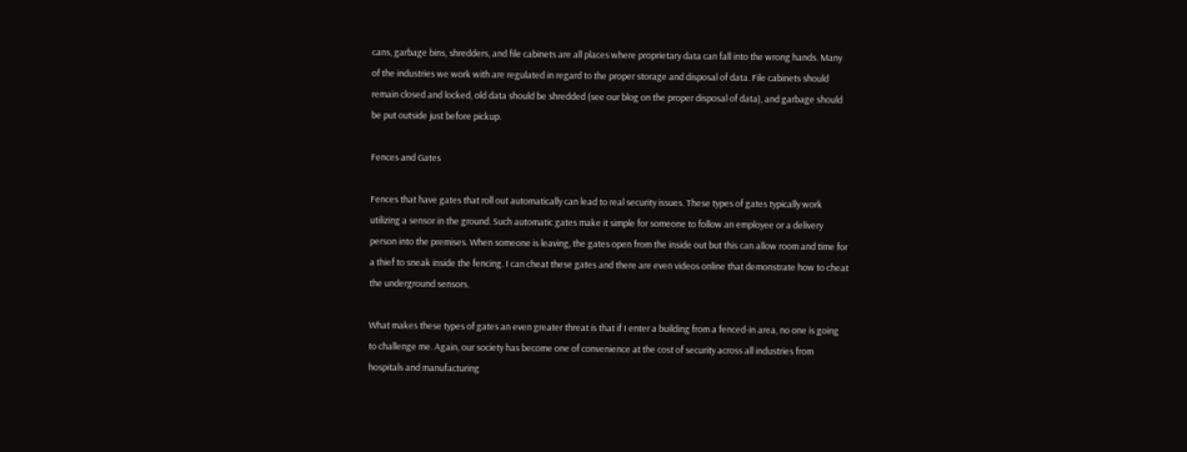cans, garbage bins, shredders, and file cabinets are all places where proprietary data can fall into the wrong hands. Many of the industries we work with are regulated in regard to the proper storage and disposal of data. File cabinets should remain closed and locked, old data should be shredded (see our blog on the proper disposal of data), and garbage should be put outside just before pickup.

Fences and Gates

Fences that have gates that roll out automatically can lead to real security issues. These types of gates typically work utilizing a sensor in the ground. Such automatic gates make it simple for someone to follow an employee or a delivery person into the premises. When someone is leaving, the gates open from the inside out but this can allow room and time for a thief to sneak inside the fencing. I can cheat these gates and there are even videos online that demonstrate how to cheat the underground sensors.

What makes these types of gates an even greater threat is that if I enter a building from a fenced-in area, no one is going to challenge me. Again, our society has become one of convenience at the cost of security across all industries from hospitals and manufacturing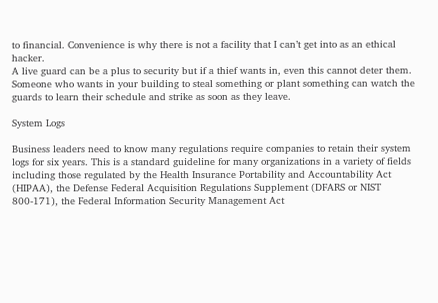to financial. Convenience is why there is not a facility that I can’t get into as an ethical hacker.
A live guard can be a plus to security but if a thief wants in, even this cannot deter them. Someone who wants in your building to steal something or plant something can watch the guards to learn their schedule and strike as soon as they leave.

System Logs

Business leaders need to know many regulations require companies to retain their system logs for six years. This is a standard guideline for many organizations in a variety of fields including those regulated by the Health Insurance Portability and Accountability Act (HIPAA), the Defense Federal Acquisition Regulations Supplement (DFARS or NIST 800-171), the Federal Information Security Management Act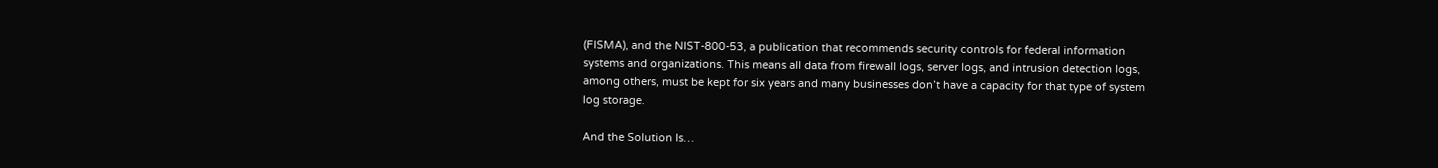(FISMA), and the NIST-800-53, a publication that recommends security controls for federal information systems and organizations. This means all data from firewall logs, server logs, and intrusion detection logs, among others, must be kept for six years and many businesses don’t have a capacity for that type of system log storage.

And the Solution Is…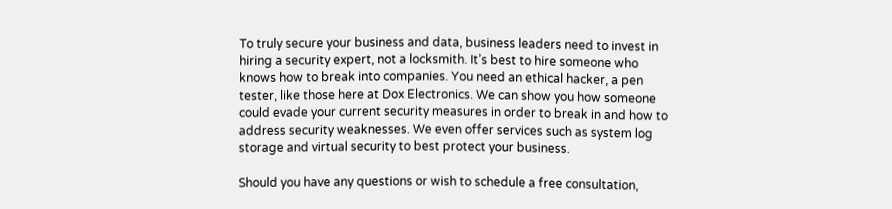To truly secure your business and data, business leaders need to invest in hiring a security expert, not a locksmith. It’s best to hire someone who knows how to break into companies. You need an ethical hacker, a pen tester, like those here at Dox Electronics. We can show you how someone could evade your current security measures in order to break in and how to address security weaknesses. We even offer services such as system log storage and virtual security to best protect your business.

Should you have any questions or wish to schedule a free consultation,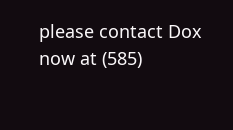please contact Dox now at (585)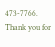473-7766. Thank you for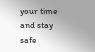your time and stay safe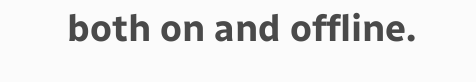both on and offline.